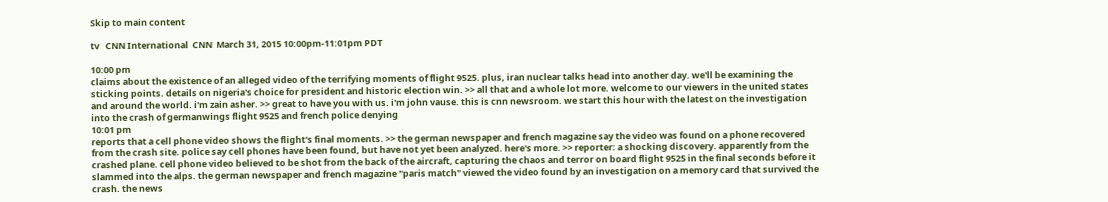Skip to main content

tv   CNN International  CNN  March 31, 2015 10:00pm-11:01pm PDT

10:00 pm
claims about the existence of an alleged video of the terrifying moments of flight 9525. plus, iran nuclear talks head into another day. we'll be examining the sticking points. details on nigeria's choice for president and historic election win. >> all that and a whole lot more. welcome to our viewers in the united states and around the world. i'm zain asher. >> great to have you with us. i'm john vause. this is cnn newsroom. we start this hour with the latest on the investigation into the crash of germanwings flight 9525 and french police denying
10:01 pm
reports that a cell phone video shows the flight's final moments. >> the german newspaper and french magazine say the video was found on a phone recovered from the crash site. police say cell phones have been found, but have not yet been analyzed. here's more. >> reporter: a shocking discovery. apparently from the crashed plane. cell phone video believed to be shot from the back of the aircraft, capturing the chaos and terror on board flight 9525 in the final seconds before it slammed into the alps. the german newspaper and french magazine "paris match" viewed the video found by an investigation on a memory card that survived the crash. the news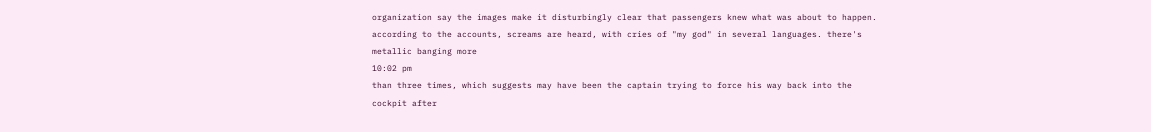organization say the images make it disturbingly clear that passengers knew what was about to happen. according to the accounts, screams are heard, with cries of "my god" in several languages. there's metallic banging more
10:02 pm
than three times, which suggests may have been the captain trying to force his way back into the cockpit after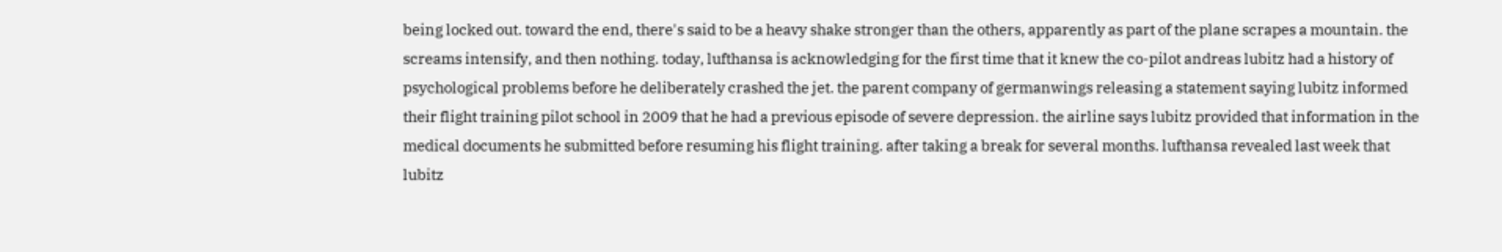being locked out. toward the end, there's said to be a heavy shake stronger than the others, apparently as part of the plane scrapes a mountain. the screams intensify, and then nothing. today, lufthansa is acknowledging for the first time that it knew the co-pilot andreas lubitz had a history of psychological problems before he deliberately crashed the jet. the parent company of germanwings releasing a statement saying lubitz informed their flight training pilot school in 2009 that he had a previous episode of severe depression. the airline says lubitz provided that information in the medical documents he submitted before resuming his flight training. after taking a break for several months. lufthansa revealed last week that lubitz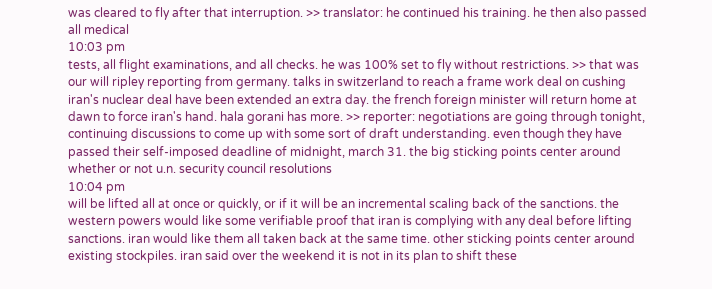was cleared to fly after that interruption. >> translator: he continued his training. he then also passed all medical
10:03 pm
tests, all flight examinations, and all checks. he was 100% set to fly without restrictions. >> that was our will ripley reporting from germany. talks in switzerland to reach a frame work deal on cushing iran's nuclear deal have been extended an extra day. the french foreign minister will return home at dawn to force iran's hand. hala gorani has more. >> reporter: negotiations are going through tonight, continuing discussions to come up with some sort of draft understanding. even though they have passed their self-imposed deadline of midnight, march 31. the big sticking points center around whether or not u.n. security council resolutions
10:04 pm
will be lifted all at once or quickly, or if it will be an incremental scaling back of the sanctions. the western powers would like some verifiable proof that iran is complying with any deal before lifting sanctions. iran would like them all taken back at the same time. other sticking points center around existing stockpiles. iran said over the weekend it is not in its plan to shift these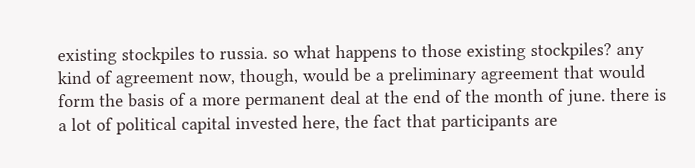existing stockpiles to russia. so what happens to those existing stockpiles? any kind of agreement now, though, would be a preliminary agreement that would form the basis of a more permanent deal at the end of the month of june. there is a lot of political capital invested here, the fact that participants are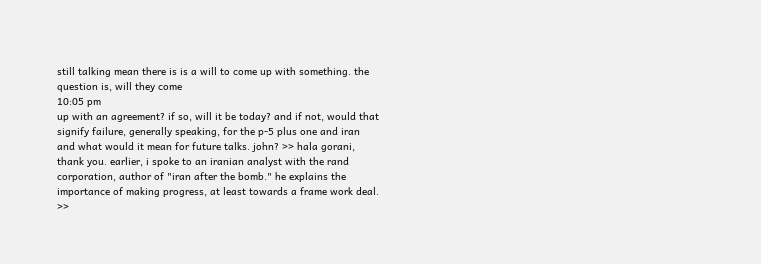still talking mean there is is a will to come up with something. the question is, will they come
10:05 pm
up with an agreement? if so, will it be today? and if not, would that signify failure, generally speaking, for the p-5 plus one and iran and what would it mean for future talks. john? >> hala gorani, thank you. earlier, i spoke to an iranian analyst with the rand corporation, author of "iran after the bomb." he explains the importance of making progress, at least towards a frame work deal. >>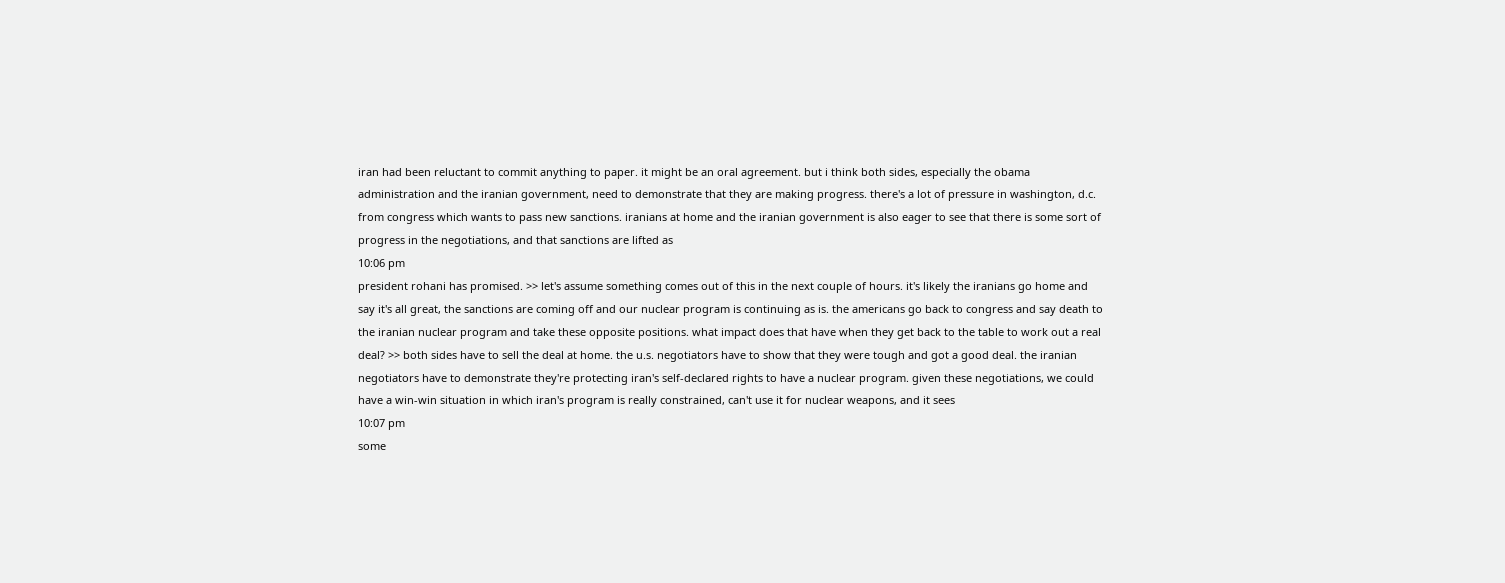iran had been reluctant to commit anything to paper. it might be an oral agreement. but i think both sides, especially the obama administration and the iranian government, need to demonstrate that they are making progress. there's a lot of pressure in washington, d.c. from congress which wants to pass new sanctions. iranians at home and the iranian government is also eager to see that there is some sort of progress in the negotiations, and that sanctions are lifted as
10:06 pm
president rohani has promised. >> let's assume something comes out of this in the next couple of hours. it's likely the iranians go home and say it's all great, the sanctions are coming off and our nuclear program is continuing as is. the americans go back to congress and say death to the iranian nuclear program and take these opposite positions. what impact does that have when they get back to the table to work out a real deal? >> both sides have to sell the deal at home. the u.s. negotiators have to show that they were tough and got a good deal. the iranian negotiators have to demonstrate they're protecting iran's self-declared rights to have a nuclear program. given these negotiations, we could have a win-win situation in which iran's program is really constrained, can't use it for nuclear weapons, and it sees
10:07 pm
some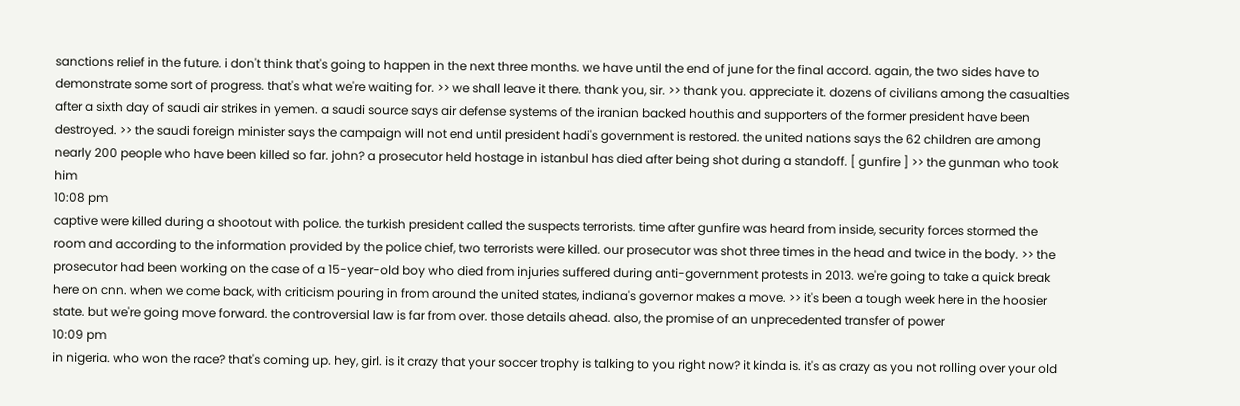sanctions relief in the future. i don't think that's going to happen in the next three months. we have until the end of june for the final accord. again, the two sides have to demonstrate some sort of progress. that's what we're waiting for. >> we shall leave it there. thank you, sir. >> thank you. appreciate it. dozens of civilians among the casualties after a sixth day of saudi air strikes in yemen. a saudi source says air defense systems of the iranian backed houthis and supporters of the former president have been destroyed. >> the saudi foreign minister says the campaign will not end until president hadi's government is restored. the united nations says the 62 children are among nearly 200 people who have been killed so far. john? a prosecutor held hostage in istanbul has died after being shot during a standoff. [ gunfire ] >> the gunman who took him
10:08 pm
captive were killed during a shootout with police. the turkish president called the suspects terrorists. time after gunfire was heard from inside, security forces stormed the room and according to the information provided by the police chief, two terrorists were killed. our prosecutor was shot three times in the head and twice in the body. >> the prosecutor had been working on the case of a 15-year-old boy who died from injuries suffered during anti-government protests in 2013. we're going to take a quick break here on cnn. when we come back, with criticism pouring in from around the united states, indiana's governor makes a move. >> it's been a tough week here in the hoosier state. but we're going move forward. the controversial law is far from over. those details ahead. also, the promise of an unprecedented transfer of power
10:09 pm
in nigeria. who won the race? that's coming up. hey, girl. is it crazy that your soccer trophy is talking to you right now? it kinda is. it's as crazy as you not rolling over your old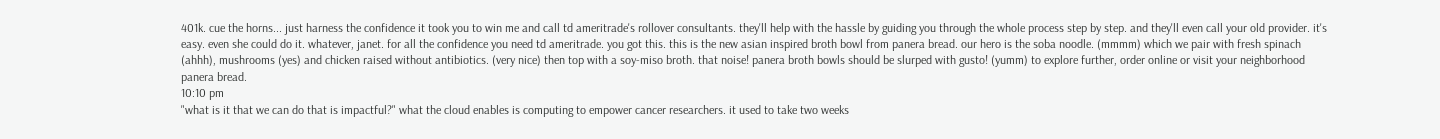401k. cue the horns... just harness the confidence it took you to win me and call td ameritrade's rollover consultants. they'll help with the hassle by guiding you through the whole process step by step. and they'll even call your old provider. it's easy. even she could do it. whatever, janet. for all the confidence you need td ameritrade. you got this. this is the new asian inspired broth bowl from panera bread. our hero is the soba noodle. (mmmm) which we pair with fresh spinach (ahhh), mushrooms (yes) and chicken raised without antibiotics. (very nice) then top with a soy-miso broth. that noise! panera broth bowls should be slurped with gusto! (yumm) to explore further, order online or visit your neighborhood panera bread.
10:10 pm
"what is it that we can do that is impactful?" what the cloud enables is computing to empower cancer researchers. it used to take two weeks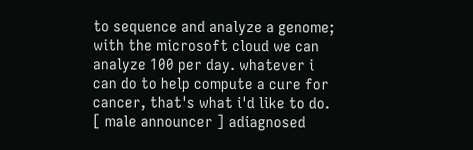to sequence and analyze a genome; with the microsoft cloud we can analyze 100 per day. whatever i can do to help compute a cure for cancer, that's what i'd like to do. [ male announcer ] adiagnosed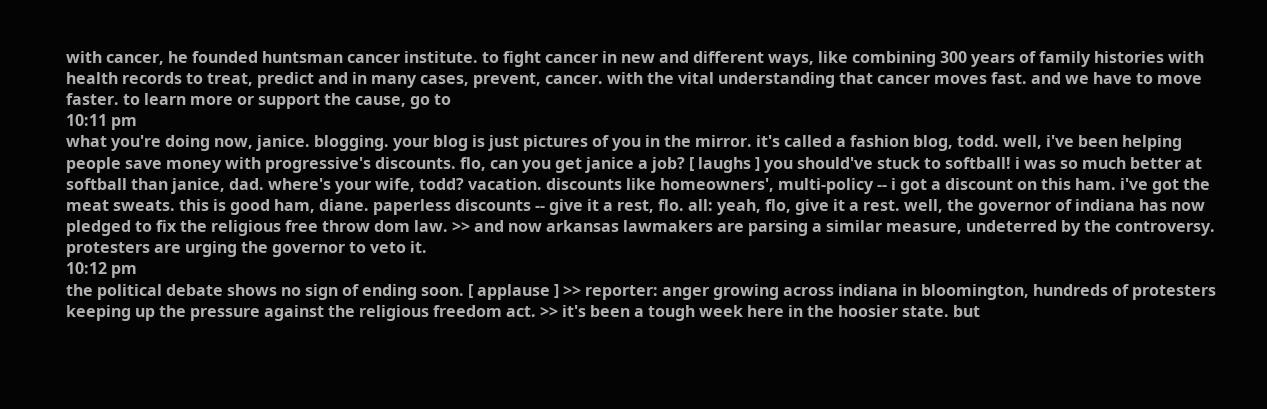with cancer, he founded huntsman cancer institute. to fight cancer in new and different ways, like combining 300 years of family histories with health records to treat, predict and in many cases, prevent, cancer. with the vital understanding that cancer moves fast. and we have to move faster. to learn more or support the cause, go to
10:11 pm
what you're doing now, janice. blogging. your blog is just pictures of you in the mirror. it's called a fashion blog, todd. well, i've been helping people save money with progressive's discounts. flo, can you get janice a job? [ laughs ] you should've stuck to softball! i was so much better at softball than janice, dad. where's your wife, todd? vacation. discounts like homeowners', multi-policy -- i got a discount on this ham. i've got the meat sweats. this is good ham, diane. paperless discounts -- give it a rest, flo. all: yeah, flo, give it a rest. well, the governor of indiana has now pledged to fix the religious free throw dom law. >> and now arkansas lawmakers are parsing a similar measure, undeterred by the controversy. protesters are urging the governor to veto it.
10:12 pm
the political debate shows no sign of ending soon. [ applause ] >> reporter: anger growing across indiana in bloomington, hundreds of protesters keeping up the pressure against the religious freedom act. >> it's been a tough week here in the hoosier state. but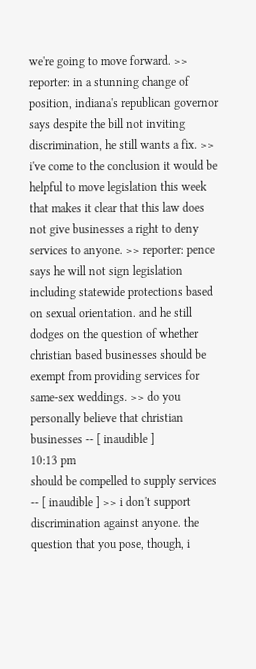we're going to move forward. >> reporter: in a stunning change of position, indiana's republican governor says despite the bill not inviting discrimination, he still wants a fix. >> i've come to the conclusion it would be helpful to move legislation this week that makes it clear that this law does not give businesses a right to deny services to anyone. >> reporter: pence says he will not sign legislation including statewide protections based on sexual orientation. and he still dodges on the question of whether christian based businesses should be exempt from providing services for same-sex weddings. >> do you personally believe that christian businesses -- [ inaudible ]
10:13 pm
should be compelled to supply services -- [ inaudible ] >> i don't support discrimination against anyone. the question that you pose, though, i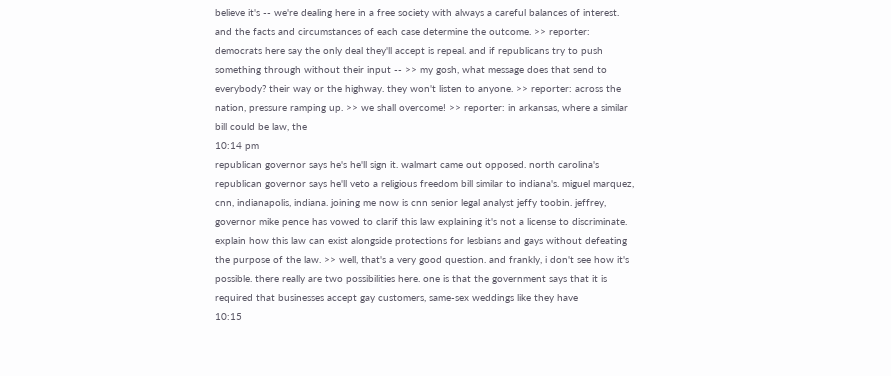believe it's -- we're dealing here in a free society with always a careful balances of interest. and the facts and circumstances of each case determine the outcome. >> reporter: democrats here say the only deal they'll accept is repeal. and if republicans try to push something through without their input -- >> my gosh, what message does that send to everybody? their way or the highway. they won't listen to anyone. >> reporter: across the nation, pressure ramping up. >> we shall overcome! >> reporter: in arkansas, where a similar bill could be law, the
10:14 pm
republican governor says he's he'll sign it. walmart came out opposed. north carolina's republican governor says he'll veto a religious freedom bill similar to indiana's. miguel marquez, cnn, indianapolis, indiana. joining me now is cnn senior legal analyst jeffy toobin. jeffrey, governor mike pence has vowed to clarif this law explaining it's not a license to discriminate. explain how this law can exist alongside protections for lesbians and gays without defeating the purpose of the law. >> well, that's a very good question. and frankly, i don't see how it's possible. there really are two possibilities here. one is that the government says that it is required that businesses accept gay customers, same-sex weddings like they have
10:15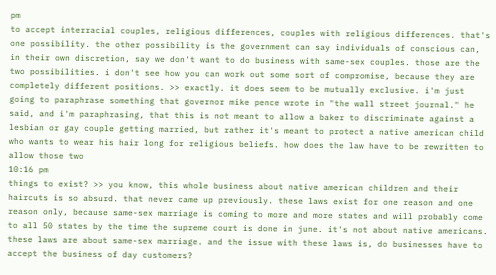pm
to accept interracial couples, religious differences, couples with religious differences. that's one possibility. the other possibility is the government can say individuals of conscious can, in their own discretion, say we don't want to do business with same-sex couples. those are the two possibilities. i don't see how you can work out some sort of compromise, because they are completely different positions. >> exactly. it does seem to be mutually exclusive. i'm just going to paraphrase something that governor mike pence wrote in "the wall street journal." he said, and i'm paraphrasing, that this is not meant to allow a baker to discriminate against a lesbian or gay couple getting married, but rather it's meant to protect a native american child who wants to wear his hair long for religious beliefs. how does the law have to be rewritten to allow those two
10:16 pm
things to exist? >> you know, this whole business about native american children and their haircuts is so absurd. that never came up previously. these laws exist for one reason and one reason only, because same-sex marriage is coming to more and more states and will probably come to all 50 states by the time the supreme court is done in june. it's not about native americans. these laws are about same-sex marriage. and the issue with these laws is, do businesses have to accept the business of day customers?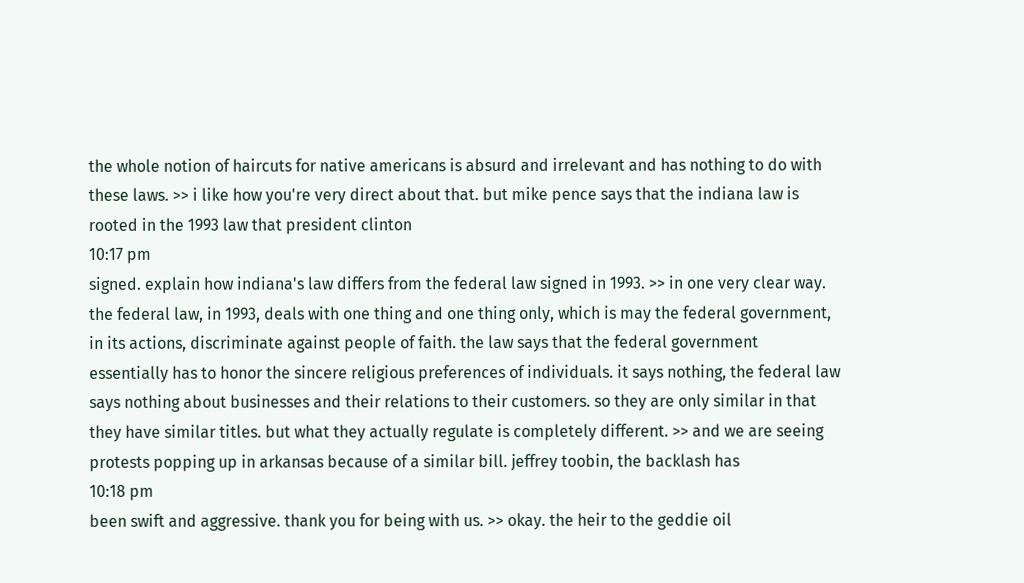the whole notion of haircuts for native americans is absurd and irrelevant and has nothing to do with these laws. >> i like how you're very direct about that. but mike pence says that the indiana law is rooted in the 1993 law that president clinton
10:17 pm
signed. explain how indiana's law differs from the federal law signed in 1993. >> in one very clear way. the federal law, in 1993, deals with one thing and one thing only, which is may the federal government, in its actions, discriminate against people of faith. the law says that the federal government essentially has to honor the sincere religious preferences of individuals. it says nothing, the federal law says nothing about businesses and their relations to their customers. so they are only similar in that they have similar titles. but what they actually regulate is completely different. >> and we are seeing protests popping up in arkansas because of a similar bill. jeffrey toobin, the backlash has
10:18 pm
been swift and aggressive. thank you for being with us. >> okay. the heir to the geddie oil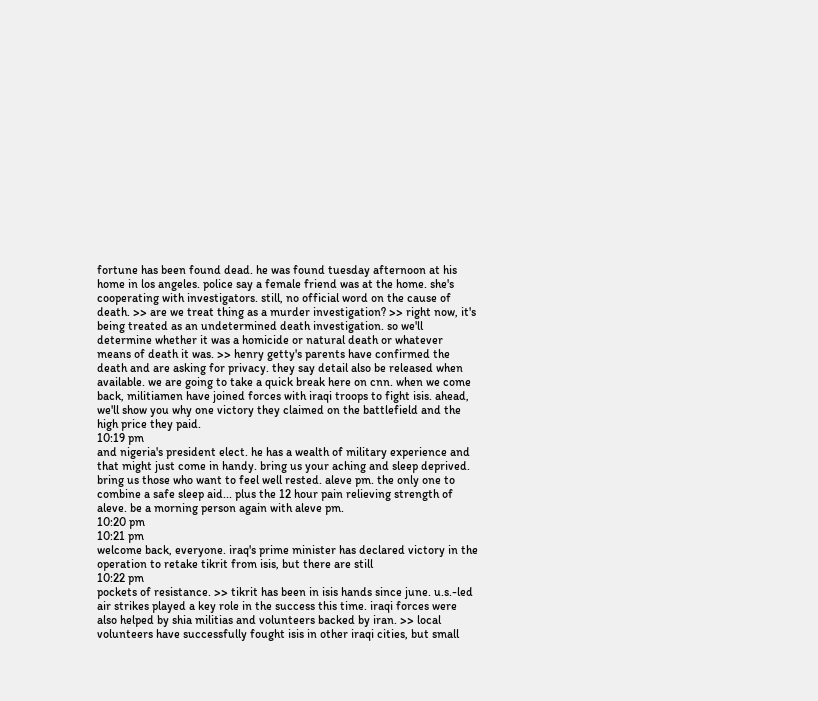fortune has been found dead. he was found tuesday afternoon at his home in los angeles. police say a female friend was at the home. she's cooperating with investigators. still, no official word on the cause of death. >> are we treat thing as a murder investigation? >> right now, it's being treated as an undetermined death investigation. so we'll determine whether it was a homicide or natural death or whatever means of death it was. >> henry getty's parents have confirmed the death and are asking for privacy. they say detail also be released when available. we are going to take a quick break here on cnn. when we come back, militiamen have joined forces with iraqi troops to fight isis. ahead, we'll show you why one victory they claimed on the battlefield and the high price they paid.
10:19 pm
and nigeria's president elect. he has a wealth of military experience and that might just come in handy. bring us your aching and sleep deprived. bring us those who want to feel well rested. aleve pm. the only one to combine a safe sleep aid... plus the 12 hour pain relieving strength of aleve. be a morning person again with aleve pm.
10:20 pm
10:21 pm
welcome back, everyone. iraq's prime minister has declared victory in the operation to retake tikrit from isis, but there are still
10:22 pm
pockets of resistance. >> tikrit has been in isis hands since june. u.s.-led air strikes played a key role in the success this time. iraqi forces were also helped by shia militias and volunteers backed by iran. >> local volunteers have successfully fought isis in other iraqi cities, but small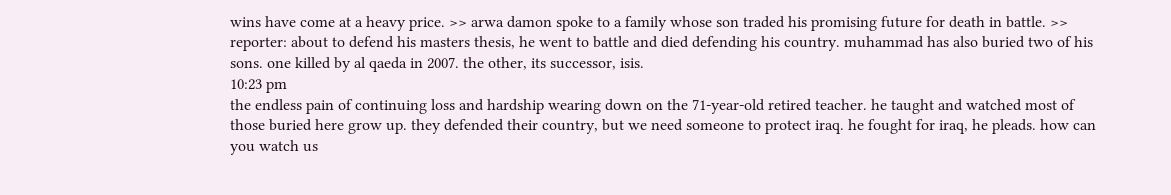wins have come at a heavy price. >> arwa damon spoke to a family whose son traded his promising future for death in battle. >> reporter: about to defend his masters thesis, he went to battle and died defending his country. muhammad has also buried two of his sons. one killed by al qaeda in 2007. the other, its successor, isis.
10:23 pm
the endless pain of continuing loss and hardship wearing down on the 71-year-old retired teacher. he taught and watched most of those buried here grow up. they defended their country, but we need someone to protect iraq. he fought for iraq, he pleads. how can you watch us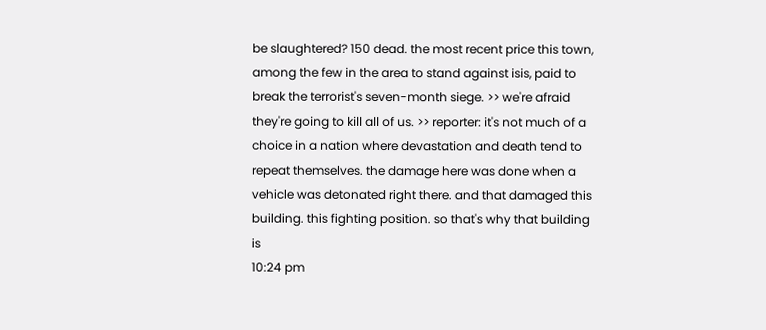be slaughtered? 150 dead. the most recent price this town, among the few in the area to stand against isis, paid to break the terrorist's seven-month siege. >> we're afraid they're going to kill all of us. >> reporter: it's not much of a choice in a nation where devastation and death tend to repeat themselves. the damage here was done when a vehicle was detonated right there. and that damaged this building. this fighting position. so that's why that building is
10:24 pm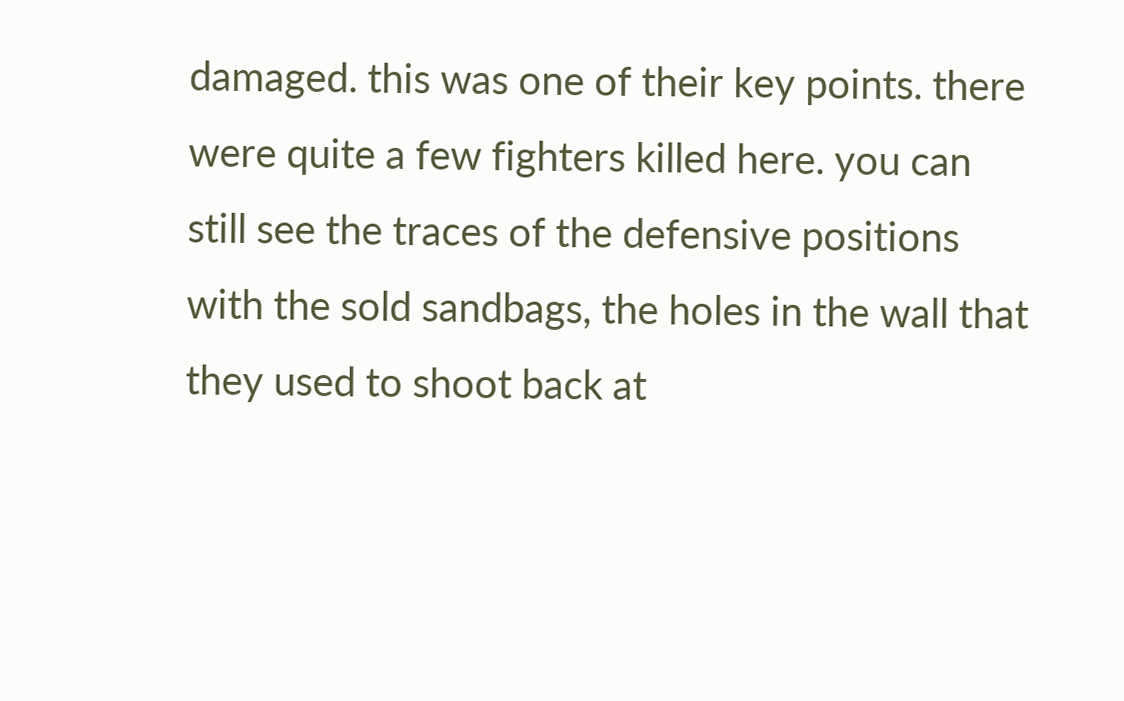damaged. this was one of their key points. there were quite a few fighters killed here. you can still see the traces of the defensive positions with the sold sandbags, the holes in the wall that they used to shoot back at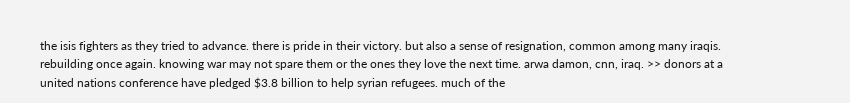the isis fighters as they tried to advance. there is pride in their victory. but also a sense of resignation, common among many iraqis. rebuilding once again. knowing war may not spare them or the ones they love the next time. arwa damon, cnn, iraq. >> donors at a united nations conference have pledged $3.8 billion to help syrian refugees. much of the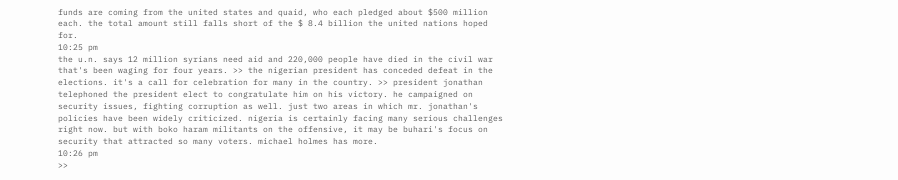funds are coming from the united states and quaid, who each pledged about $500 million each. the total amount still falls short of the $ 8.4 billion the united nations hoped for.
10:25 pm
the u.n. says 12 million syrians need aid and 220,000 people have died in the civil war that's been waging for four years. >> the nigerian president has conceded defeat in the elections. it's a call for celebration for many in the country. >> president jonathan telephoned the president elect to congratulate him on his victory. he campaigned on security issues, fighting corruption as well. just two areas in which mr. jonathan's policies have been widely criticized. nigeria is certainly facing many serious challenges right now. but with boko haram militants on the offensive, it may be buhari's focus on security that attracted so many voters. michael holmes has more.
10:26 pm
>>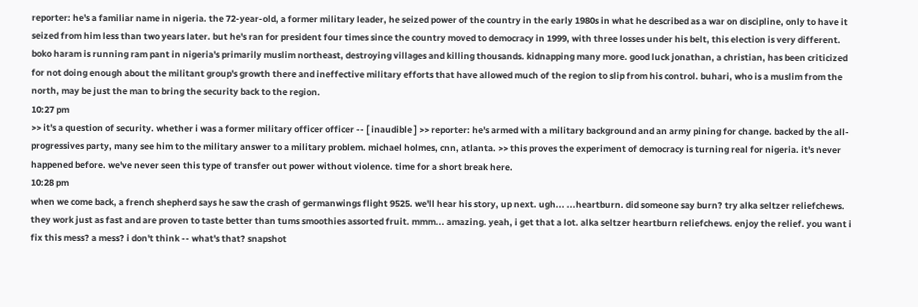reporter: he's a familiar name in nigeria. the 72-year-old, a former military leader, he seized power of the country in the early 1980s in what he described as a war on discipline, only to have it seized from him less than two years later. but he's ran for president four times since the country moved to democracy in 1999, with three losses under his belt, this election is very different. boko haram is running ram pant in nigeria's primarily muslim northeast, destroying villages and killing thousands. kidnapping many more. good luck jonathan, a christian, has been criticized for not doing enough about the militant group's growth there and ineffective military efforts that have allowed much of the region to slip from his control. buhari, who is a muslim from the north, may be just the man to bring the security back to the region.
10:27 pm
>> it's a question of security. whether i was a former military officer officer -- [ inaudible ] >> reporter: he's armed with a military background and an army pining for change. backed by the all-progressives party, many see him to the military answer to a military problem. michael holmes, cnn, atlanta. >> this proves the experiment of democracy is turning real for nigeria. it's never happened before. we've never seen this type of transfer out power without violence. time for a short break here.
10:28 pm
when we come back, a french shepherd says he saw the crash of germanwings flight 9525. we'll hear his story, up next. ugh... ...heartburn. did someone say burn? try alka seltzer reliefchews. they work just as fast and are proven to taste better than tums smoothies assorted fruit. mmm... amazing. yeah, i get that a lot. alka seltzer heartburn reliefchews. enjoy the relief. you want i fix this mess? a mess? i don't think -- what's that? snapshot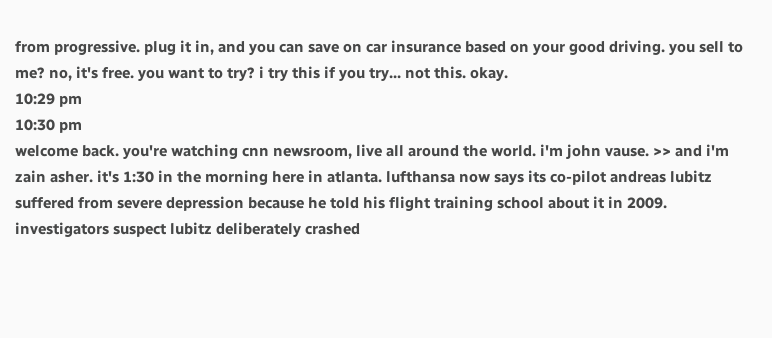from progressive. plug it in, and you can save on car insurance based on your good driving. you sell to me? no, it's free. you want to try? i try this if you try... not this. okay.
10:29 pm
10:30 pm
welcome back. you're watching cnn newsroom, live all around the world. i'm john vause. >> and i'm zain asher. it's 1:30 in the morning here in atlanta. lufthansa now says its co-pilot andreas lubitz suffered from severe depression because he told his flight training school about it in 2009. investigators suspect lubitz deliberately crashed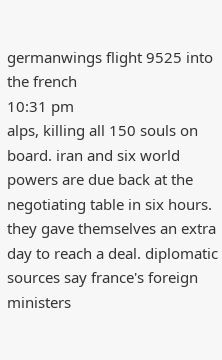germanwings flight 9525 into the french
10:31 pm
alps, killing all 150 souls on board. iran and six world powers are due back at the negotiating table in six hours. they gave themselves an extra day to reach a deal. diplomatic sources say france's foreign ministers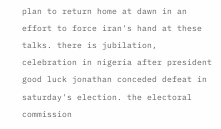plan to return home at dawn in an effort to force iran's hand at these talks. there is jubilation, celebration in nigeria after president good luck jonathan conceded defeat in saturday's election. the electoral commission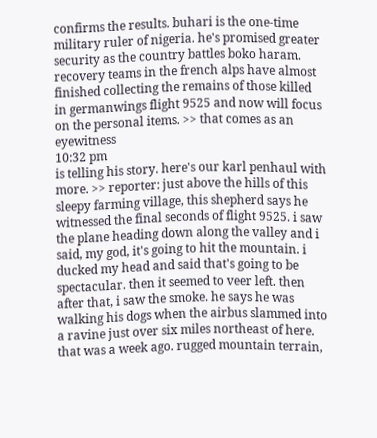confirms the results. buhari is the one-time military ruler of nigeria. he's promised greater security as the country battles boko haram. recovery teams in the french alps have almost finished collecting the remains of those killed in germanwings flight 9525 and now will focus on the personal items. >> that comes as an eyewitness
10:32 pm
is telling his story. here's our karl penhaul with more. >> reporter: just above the hills of this sleepy farming village, this shepherd says he witnessed the final seconds of flight 9525. i saw the plane heading down along the valley and i said, my god, it's going to hit the mountain. i ducked my head and said that's going to be spectacular. then it seemed to veer left. then after that, i saw the smoke. he says he was walking his dogs when the airbus slammed into a ravine just over six miles northeast of here. that was a week ago. rugged mountain terrain,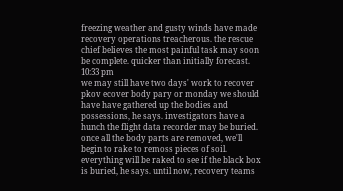freezing weather and gusty winds have made recovery operations treacherous. the rescue chief believes the most painful task may soon be complete. quicker than initially forecast.
10:33 pm
we may still have two days' work to recover pkov ecover body pary or monday we should have have gathered up the bodies and possessions, he says. investigators have a hunch the flight data recorder may be buried. once all the body parts are removed, we'll begin to rake to remoss pieces of soil. everything will be raked to see if the black box is buried, he says. until now, recovery teams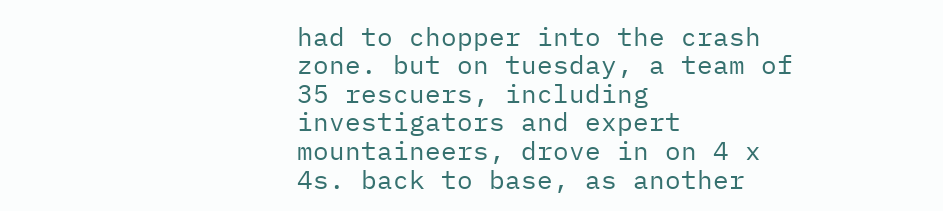had to chopper into the crash zone. but on tuesday, a team of 35 rescuers, including investigators and expert mountaineers, drove in on 4 x 4s. back to base, as another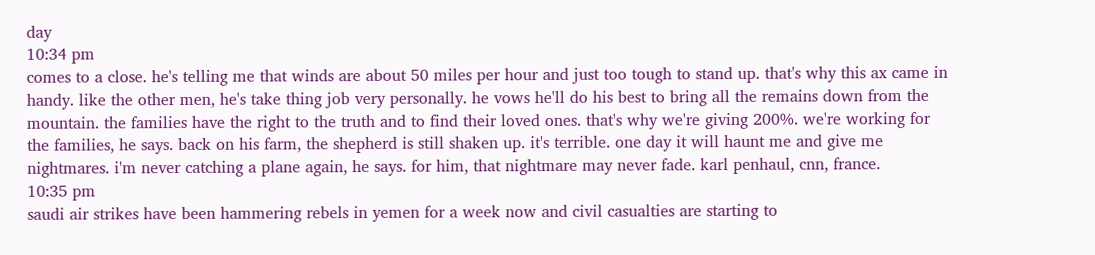day
10:34 pm
comes to a close. he's telling me that winds are about 50 miles per hour and just too tough to stand up. that's why this ax came in handy. like the other men, he's take thing job very personally. he vows he'll do his best to bring all the remains down from the mountain. the families have the right to the truth and to find their loved ones. that's why we're giving 200%. we're working for the families, he says. back on his farm, the shepherd is still shaken up. it's terrible. one day it will haunt me and give me nightmares. i'm never catching a plane again, he says. for him, that nightmare may never fade. karl penhaul, cnn, france.
10:35 pm
saudi air strikes have been hammering rebels in yemen for a week now and civil casualties are starting to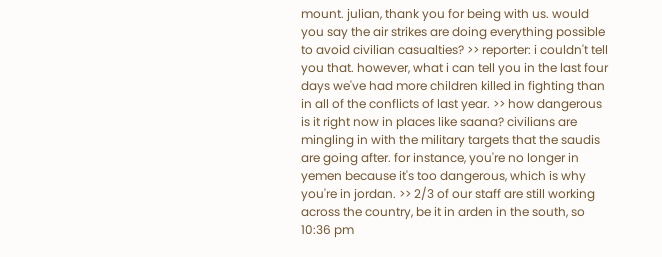mount. julian, thank you for being with us. would you say the air strikes are doing everything possible to avoid civilian casualties? >> reporter: i couldn't tell you that. however, what i can tell you in the last four days we've had more children killed in fighting than in all of the conflicts of last year. >> how dangerous is it right now in places like saana? civilians are mingling in with the military targets that the saudis are going after. for instance, you're no longer in yemen because it's too dangerous, which is why you're in jordan. >> 2/3 of our staff are still working across the country, be it in arden in the south, so
10:36 pm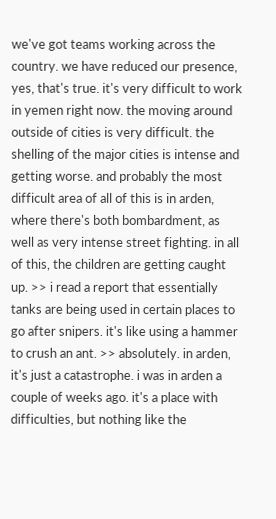we've got teams working across the country. we have reduced our presence, yes, that's true. it's very difficult to work in yemen right now. the moving around outside of cities is very difficult. the shelling of the major cities is intense and getting worse. and probably the most difficult area of all of this is in arden, where there's both bombardment, as well as very intense street fighting. in all of this, the children are getting caught up. >> i read a report that essentially tanks are being used in certain places to go after snipers. it's like using a hammer to crush an ant. >> absolutely. in arden, it's just a catastrophe. i was in arden a couple of weeks ago. it's a place with difficulties, but nothing like the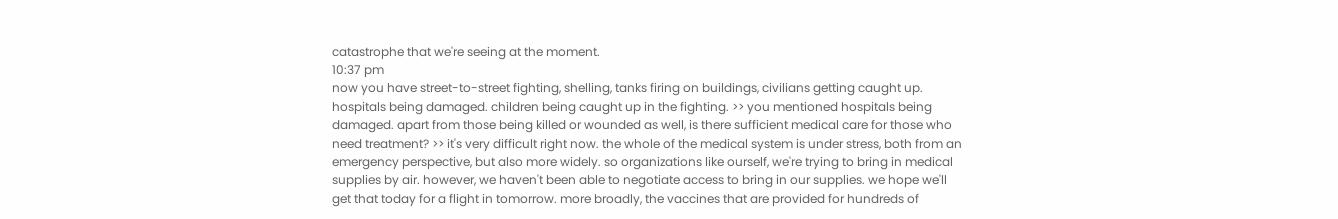catastrophe that we're seeing at the moment.
10:37 pm
now you have street-to-street fighting, shelling, tanks firing on buildings, civilians getting caught up. hospitals being damaged. children being caught up in the fighting. >> you mentioned hospitals being damaged. apart from those being killed or wounded as well, is there sufficient medical care for those who need treatment? >> it's very difficult right now. the whole of the medical system is under stress, both from an emergency perspective, but also more widely. so organizations like ourself, we're trying to bring in medical supplies by air. however, we haven't been able to negotiate access to bring in our supplies. we hope we'll get that today for a flight in tomorrow. more broadly, the vaccines that are provided for hundreds of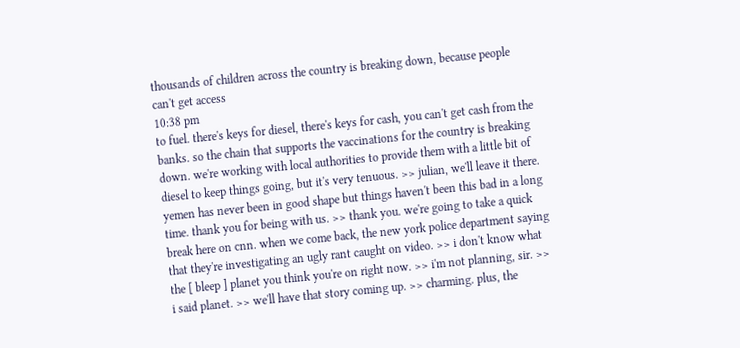thousands of children across the country is breaking down, because people can't get access
10:38 pm
to fuel. there's keys for diesel, there's keys for cash, you can't get cash from the banks. so the chain that supports the vaccinations for the country is breaking down. we're working with local authorities to provide them with a little bit of diesel to keep things going, but it's very tenuous. >> julian, we'll leave it there. yemen has never been in good shape but things haven't been this bad in a long time. thank you for being with us. >> thank you. we're going to take a quick break here on cnn. when we come back, the new york police department saying that they're investigating an ugly rant caught on video. >> i don't know what the [ bleep ] planet you think you're on right now. >> i'm not planning, sir. >> i said planet. >> we'll have that story coming up. >> charming. plus, the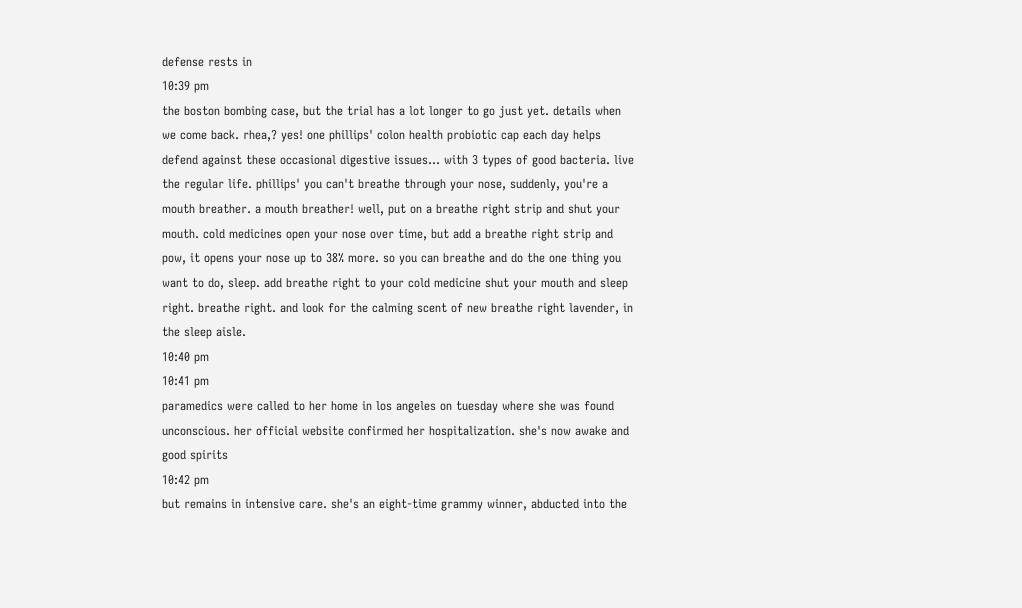defense rests in
10:39 pm
the boston bombing case, but the trial has a lot longer to go just yet. details when we come back. rhea,? yes! one phillips' colon health probiotic cap each day helps defend against these occasional digestive issues... with 3 types of good bacteria. live the regular life. phillips' you can't breathe through your nose, suddenly, you're a mouth breather. a mouth breather! well, put on a breathe right strip and shut your mouth. cold medicines open your nose over time, but add a breathe right strip and pow, it opens your nose up to 38% more. so you can breathe and do the one thing you want to do, sleep. add breathe right to your cold medicine shut your mouth and sleep right. breathe right. and look for the calming scent of new breathe right lavender, in the sleep aisle.
10:40 pm
10:41 pm
paramedics were called to her home in los angeles on tuesday where she was found unconscious. her official website confirmed her hospitalization. she's now awake and good spirits
10:42 pm
but remains in intensive care. she's an eight-time grammy winner, abducted into the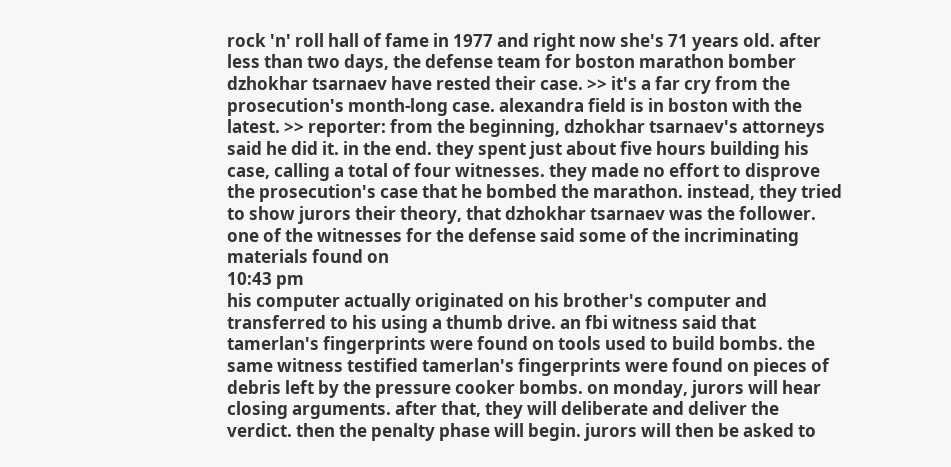rock 'n' roll hall of fame in 1977 and right now she's 71 years old. after less than two days, the defense team for boston marathon bomber dzhokhar tsarnaev have rested their case. >> it's a far cry from the prosecution's month-long case. alexandra field is in boston with the latest. >> reporter: from the beginning, dzhokhar tsarnaev's attorneys said he did it. in the end. they spent just about five hours building his case, calling a total of four witnesses. they made no effort to disprove the prosecution's case that he bombed the marathon. instead, they tried to show jurors their theory, that dzhokhar tsarnaev was the follower. one of the witnesses for the defense said some of the incriminating materials found on
10:43 pm
his computer actually originated on his brother's computer and transferred to his using a thumb drive. an fbi witness said that tamerlan's fingerprints were found on tools used to build bombs. the same witness testified tamerlan's fingerprints were found on pieces of debris left by the pressure cooker bombs. on monday, jurors will hear closing arguments. after that, they will deliberate and deliver the verdict. then the penalty phase will begin. jurors will then be asked to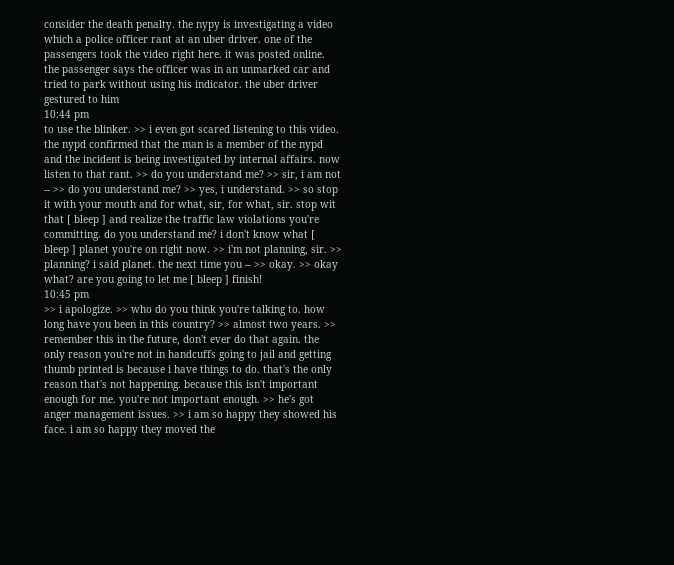consider the death penalty. the nypy is investigating a video which a police officer rant at an uber driver. one of the passengers took the video right here. it was posted online. the passenger says the officer was in an unmarked car and tried to park without using his indicator. the uber driver gestured to him
10:44 pm
to use the blinker. >> i even got scared listening to this video. the nypd confirmed that the man is a member of the nypd and the incident is being investigated by internal affairs. now listen to that rant. >> do you understand me? >> sir, i am not -- >> do you understand me? >> yes, i understand. >> so stop it with your mouth and for what, sir, for what, sir. stop wit that [ bleep ] and realize the traffic law violations you're committing. do you understand me? i don't know what [ bleep ] planet you're on right now. >> i'm not planning, sir. >> planning? i said planet. the next time you -- >> okay. >> okay what? are you going to let me [ bleep ] finish!
10:45 pm
>> i apologize. >> who do you think you're talking to. how long have you been in this country? >> almost two years. >> remember this in the future, don't ever do that again. the only reason you're not in handcuffs going to jail and getting thumb printed is because i have things to do. that's the only reason that's not happening. because this isn't important enough for me. you're not important enough. >> he's got anger management issues. >> i am so happy they showed his face. i am so happy they moved the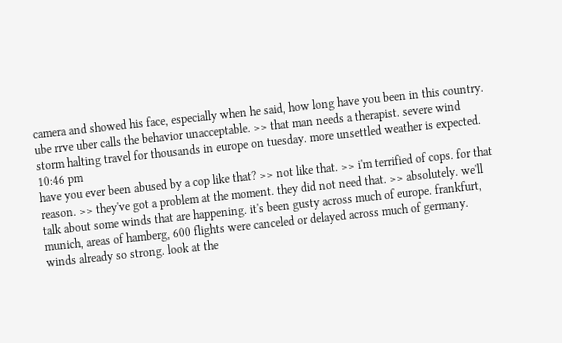camera and showed his face, especially when he said, how long have you been in this country. ube rrve uber calls the behavior unacceptable. >> that man needs a therapist. severe wind storm halting travel for thousands in europe on tuesday. more unsettled weather is expected.
10:46 pm
have you ever been abused by a cop like that? >> not like that. >> i'm terrified of cops. for that reason. >> they've got a problem at the moment. they did not need that. >> absolutely. we'll talk about some winds that are happening. it's been gusty across much of europe. frankfurt, munich, areas of hamberg, 600 flights were canceled or delayed across much of germany. winds already so strong. look at the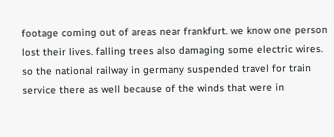footage coming out of areas near frankfurt. we know one person lost their lives. falling trees also damaging some electric wires. so the national railway in germany suspended travel for train service there as well because of the winds that were in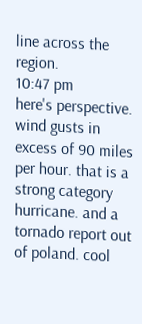line across the region.
10:47 pm
here's perspective. wind gusts in excess of 90 miles per hour. that is a strong category hurricane. and a tornado report out of poland. cool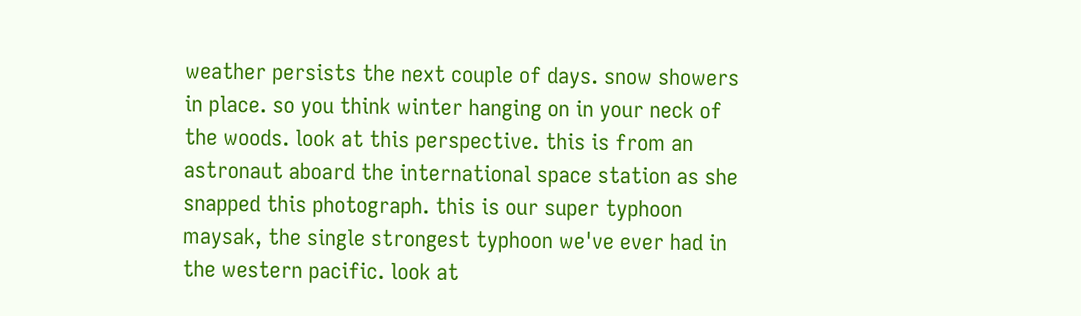weather persists the next couple of days. snow showers in place. so you think winter hanging on in your neck of the woods. look at this perspective. this is from an astronaut aboard the international space station as she snapped this photograph. this is our super typhoon maysak, the single strongest typhoon we've ever had in the western pacific. look at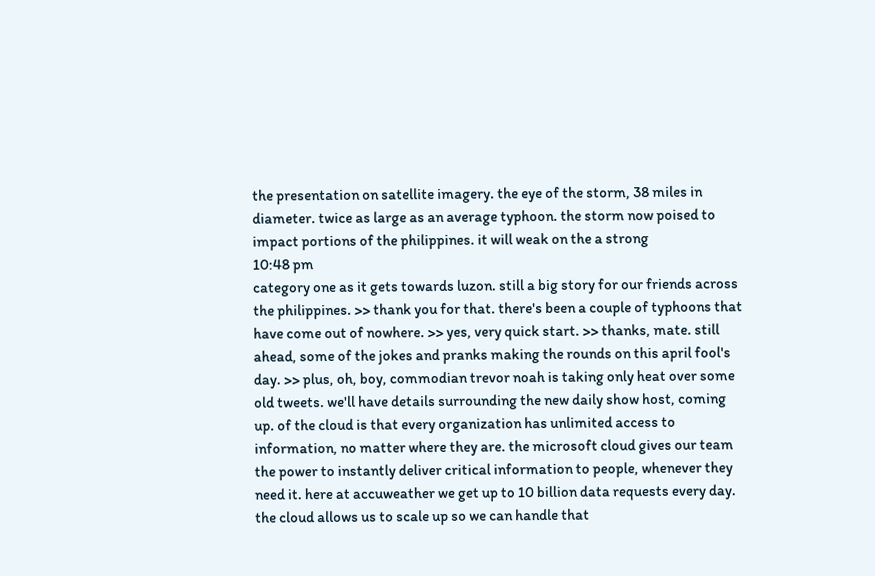the presentation on satellite imagery. the eye of the storm, 38 miles in diameter. twice as large as an average typhoon. the storm now poised to impact portions of the philippines. it will weak on the a strong
10:48 pm
category one as it gets towards luzon. still a big story for our friends across the philippines. >> thank you for that. there's been a couple of typhoons that have come out of nowhere. >> yes, very quick start. >> thanks, mate. still ahead, some of the jokes and pranks making the rounds on this april fool's day. >> plus, oh, boy, commodian trevor noah is taking only heat over some old tweets. we'll have details surrounding the new daily show host, coming up. of the cloud is that every organization has unlimited access to information, no matter where they are. the microsoft cloud gives our team the power to instantly deliver critical information to people, whenever they need it. here at accuweather we get up to 10 billion data requests every day. the cloud allows us to scale up so we can handle that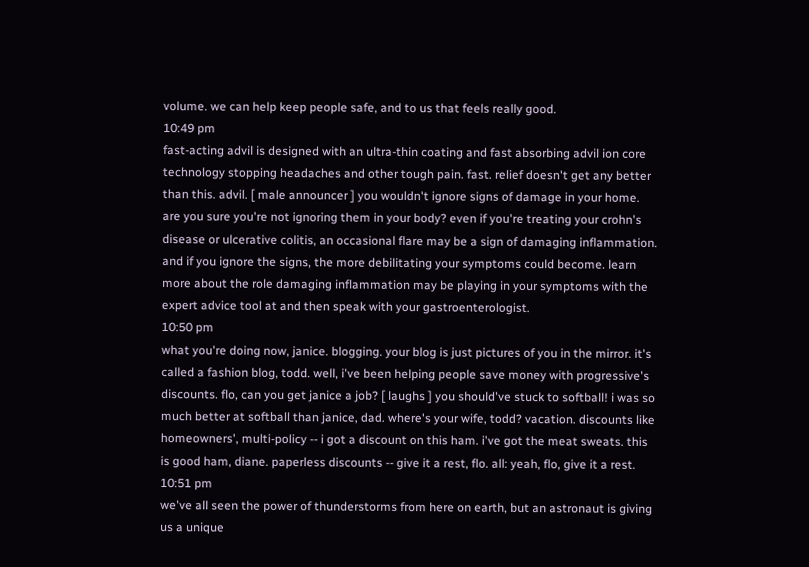volume. we can help keep people safe, and to us that feels really good.
10:49 pm
fast-acting advil is designed with an ultra-thin coating and fast absorbing advil ion core technology stopping headaches and other tough pain. fast. relief doesn't get any better than this. advil. [ male announcer ] you wouldn't ignore signs of damage in your home. are you sure you're not ignoring them in your body? even if you're treating your crohn's disease or ulcerative colitis, an occasional flare may be a sign of damaging inflammation. and if you ignore the signs, the more debilitating your symptoms could become. learn more about the role damaging inflammation may be playing in your symptoms with the expert advice tool at and then speak with your gastroenterologist.
10:50 pm
what you're doing now, janice. blogging. your blog is just pictures of you in the mirror. it's called a fashion blog, todd. well, i've been helping people save money with progressive's discounts. flo, can you get janice a job? [ laughs ] you should've stuck to softball! i was so much better at softball than janice, dad. where's your wife, todd? vacation. discounts like homeowners', multi-policy -- i got a discount on this ham. i've got the meat sweats. this is good ham, diane. paperless discounts -- give it a rest, flo. all: yeah, flo, give it a rest.
10:51 pm
we've all seen the power of thunderstorms from here on earth, but an astronaut is giving us a unique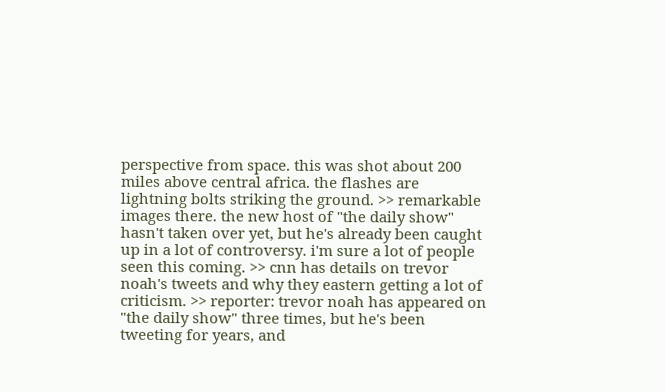perspective from space. this was shot about 200 miles above central africa. the flashes are lightning bolts striking the ground. >> remarkable images there. the new host of "the daily show" hasn't taken over yet, but he's already been caught up in a lot of controversy. i'm sure a lot of people seen this coming. >> cnn has details on trevor noah's tweets and why they eastern getting a lot of criticism. >> reporter: trevor noah has appeared on "the daily show" three times, but he's been tweeting for years, and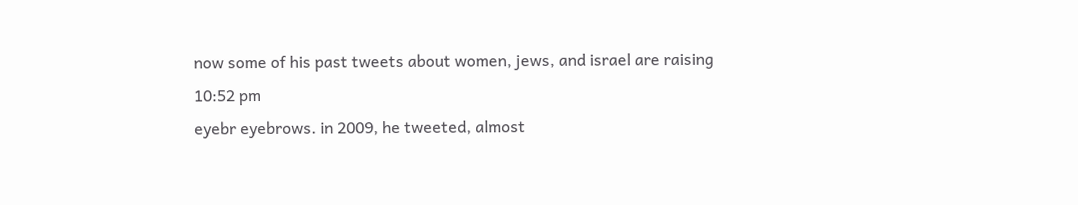now some of his past tweets about women, jews, and israel are raising
10:52 pm
eyebr eyebrows. in 2009, he tweeted, almost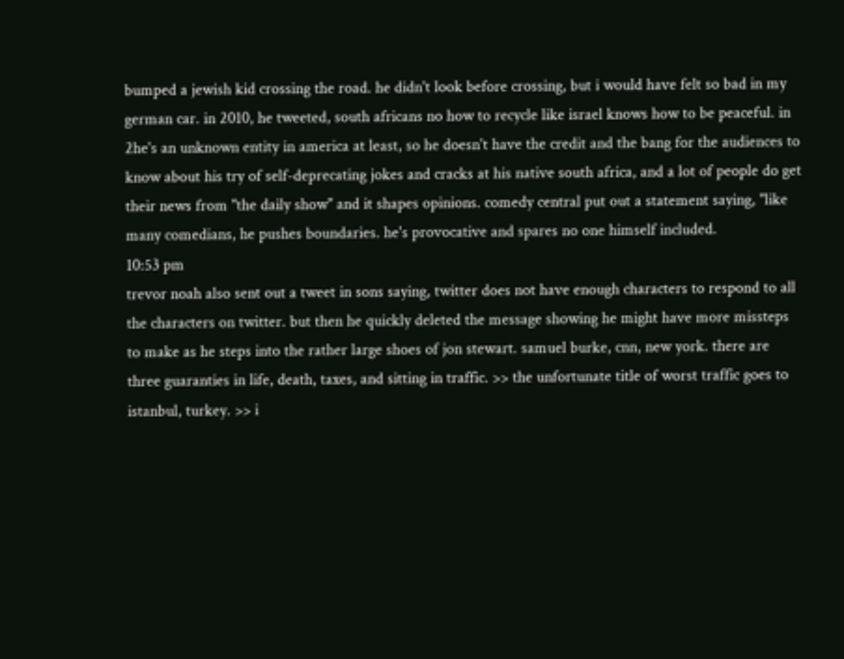bumped a jewish kid crossing the road. he didn't look before crossing, but i would have felt so bad in my german car. in 2010, he tweeted, south africans no how to recycle like israel knows how to be peaceful. in 2he's an unknown entity in america at least, so he doesn't have the credit and the bang for the audiences to know about his try of self-deprecating jokes and cracks at his native south africa, and a lot of people do get their news from "the daily show" and it shapes opinions. comedy central put out a statement saying, "like many comedians, he pushes boundaries. he's provocative and spares no one himself included.
10:53 pm
trevor noah also sent out a tweet in sons saying, twitter does not have enough characters to respond to all the characters on twitter. but then he quickly deleted the message showing he might have more missteps to make as he steps into the rather large shoes of jon stewart. samuel burke, cnn, new york. there are three guaranties in life, death, taxes, and sitting in traffic. >> the unfortunate title of worst traffic goes to istanbul, turkey. >> i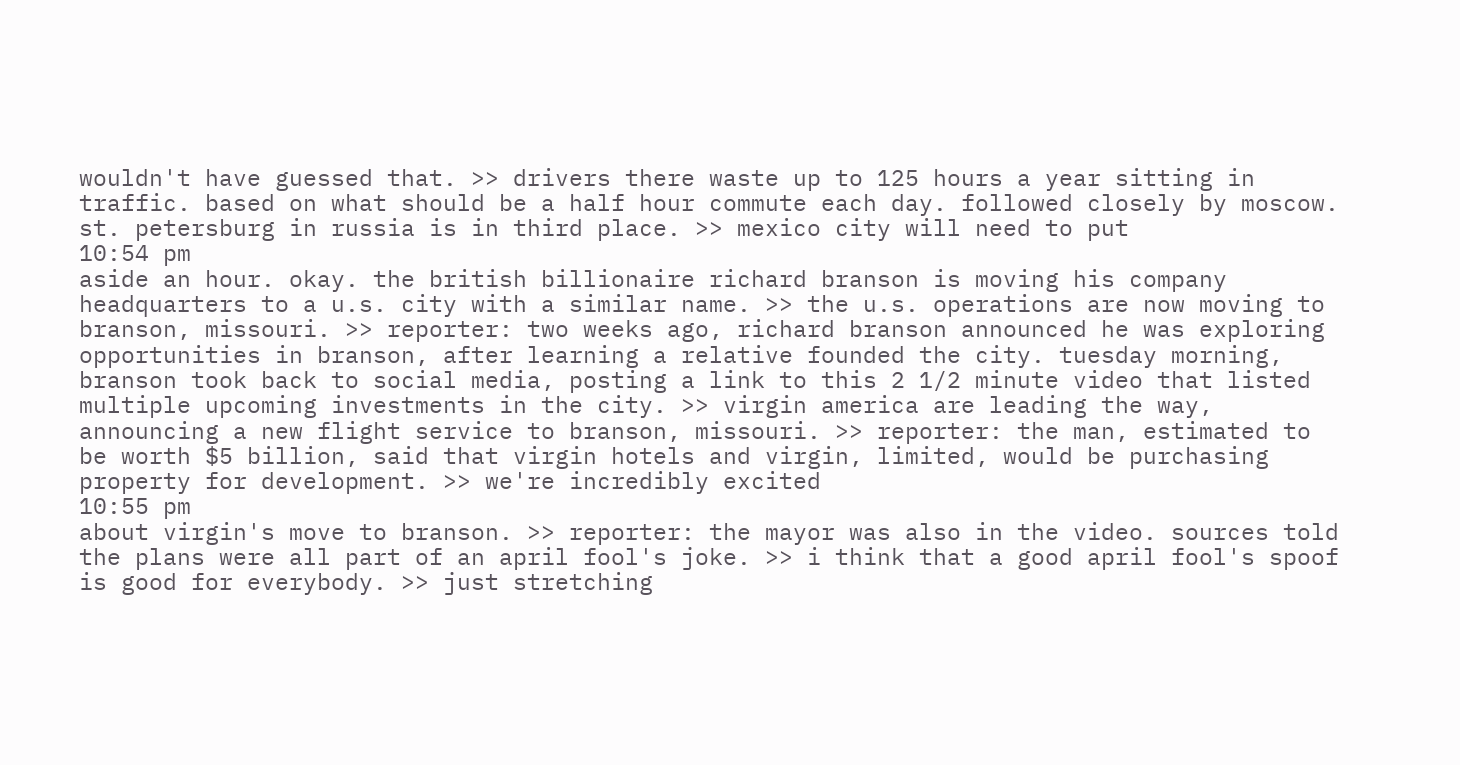wouldn't have guessed that. >> drivers there waste up to 125 hours a year sitting in traffic. based on what should be a half hour commute each day. followed closely by moscow. st. petersburg in russia is in third place. >> mexico city will need to put
10:54 pm
aside an hour. okay. the british billionaire richard branson is moving his company headquarters to a u.s. city with a similar name. >> the u.s. operations are now moving to branson, missouri. >> reporter: two weeks ago, richard branson announced he was exploring opportunities in branson, after learning a relative founded the city. tuesday morning, branson took back to social media, posting a link to this 2 1/2 minute video that listed multiple upcoming investments in the city. >> virgin america are leading the way, announcing a new flight service to branson, missouri. >> reporter: the man, estimated to be worth $5 billion, said that virgin hotels and virgin, limited, would be purchasing property for development. >> we're incredibly excited
10:55 pm
about virgin's move to branson. >> reporter: the mayor was also in the video. sources told the plans were all part of an april fool's joke. >> i think that a good april fool's spoof is good for everybody. >> just stretching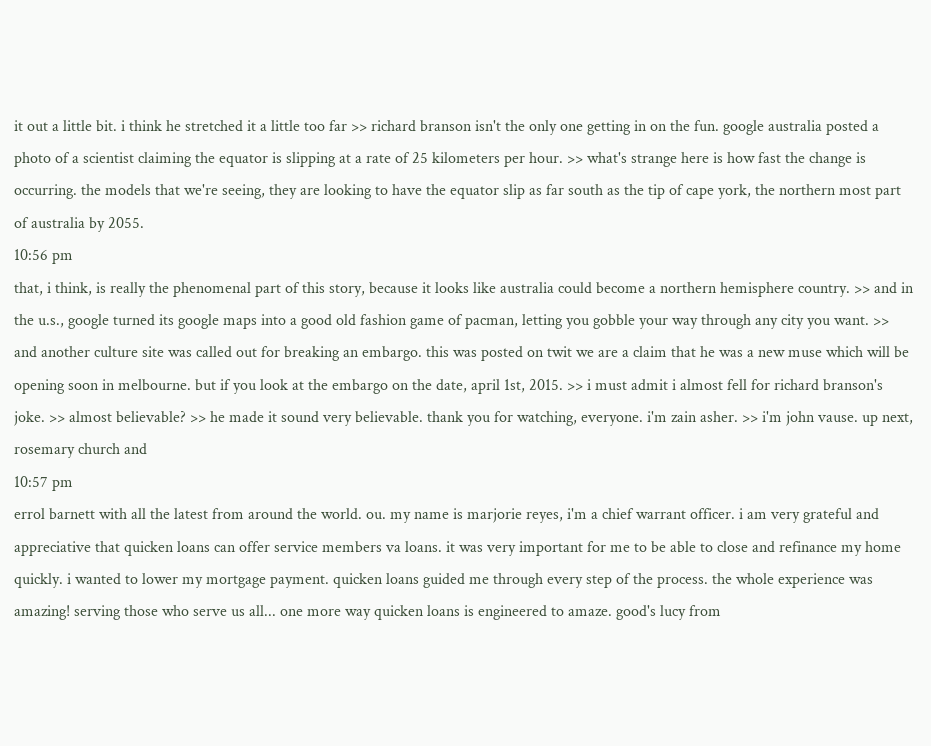it out a little bit. i think he stretched it a little too far >> richard branson isn't the only one getting in on the fun. google australia posted a photo of a scientist claiming the equator is slipping at a rate of 25 kilometers per hour. >> what's strange here is how fast the change is occurring. the models that we're seeing, they are looking to have the equator slip as far south as the tip of cape york, the northern most part of australia by 2055.
10:56 pm
that, i think, is really the phenomenal part of this story, because it looks like australia could become a northern hemisphere country. >> and in the u.s., google turned its google maps into a good old fashion game of pacman, letting you gobble your way through any city you want. >> and another culture site was called out for breaking an embargo. this was posted on twit we are a claim that he was a new muse which will be opening soon in melbourne. but if you look at the embargo on the date, april 1st, 2015. >> i must admit i almost fell for richard branson's joke. >> almost believable? >> he made it sound very believable. thank you for watching, everyone. i'm zain asher. >> i'm john vause. up next, rosemary church and
10:57 pm
errol barnett with all the latest from around the world. ou. my name is marjorie reyes, i'm a chief warrant officer. i am very grateful and appreciative that quicken loans can offer service members va loans. it was very important for me to be able to close and refinance my home quickly. i wanted to lower my mortgage payment. quicken loans guided me through every step of the process. the whole experience was amazing! serving those who serve us all... one more way quicken loans is engineered to amaze. good's lucy from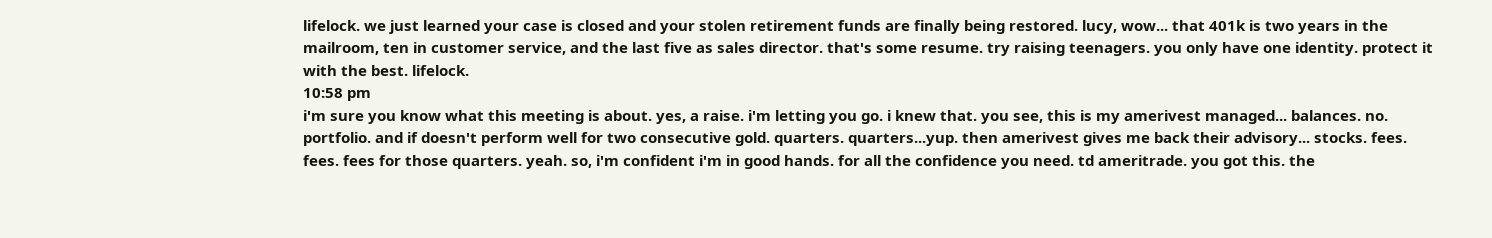lifelock. we just learned your case is closed and your stolen retirement funds are finally being restored. lucy, wow... that 401k is two years in the mailroom, ten in customer service, and the last five as sales director. that's some resume. try raising teenagers. you only have one identity. protect it with the best. lifelock.
10:58 pm
i'm sure you know what this meeting is about. yes, a raise. i'm letting you go. i knew that. you see, this is my amerivest managed... balances. no. portfolio. and if doesn't perform well for two consecutive gold. quarters. quarters...yup. then amerivest gives me back their advisory... stocks. fees. fees. fees for those quarters. yeah. so, i'm confident i'm in good hands. for all the confidence you need. td ameritrade. you got this. the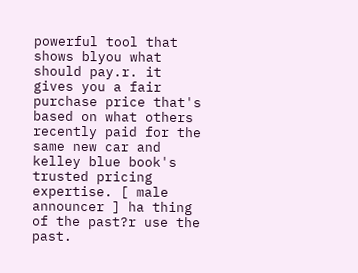powerful tool that shows blyou what should pay.r. it gives you a fair purchase price that's based on what others recently paid for the same new car and kelley blue book's trusted pricing expertise. [ male announcer ] ha thing of the past?r use the past.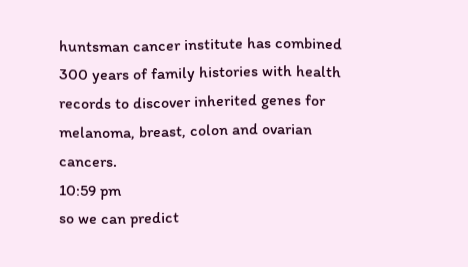huntsman cancer institute has combined 300 years of family histories with health records to discover inherited genes for melanoma, breast, colon and ovarian cancers.
10:59 pm
so we can predict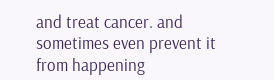and treat cancer. and sometimes even prevent it from happening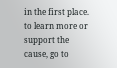in the first place. to learn more or support the cause, go to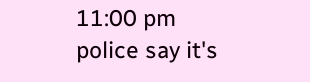11:00 pm
police say it's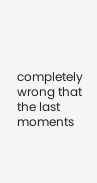completely wrong that the last moments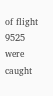of flight 9525 were caught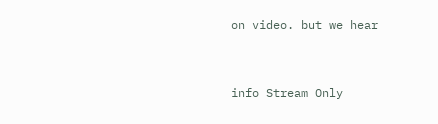on video. but we hear


info Stream Only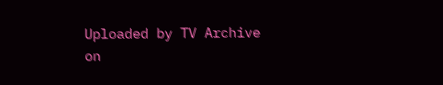Uploaded by TV Archive on